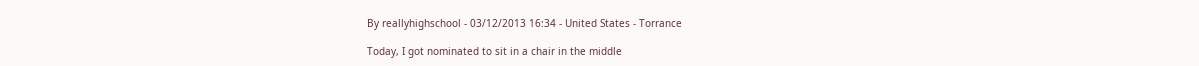By reallyhighschool - 03/12/2013 16:34 - United States - Torrance

Today, I got nominated to sit in a chair in the middle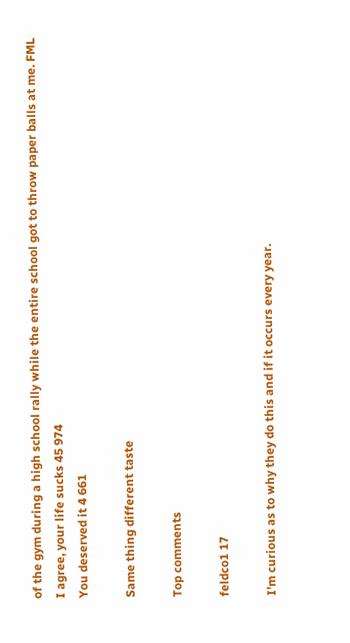of the gym during a high school rally while the entire school got to throw paper balls at me. FML
I agree, your life sucks 45 974
You deserved it 4 661

Same thing different taste

Top comments

feldco1 17

I'm curious as to why they do this and if it occurs every year.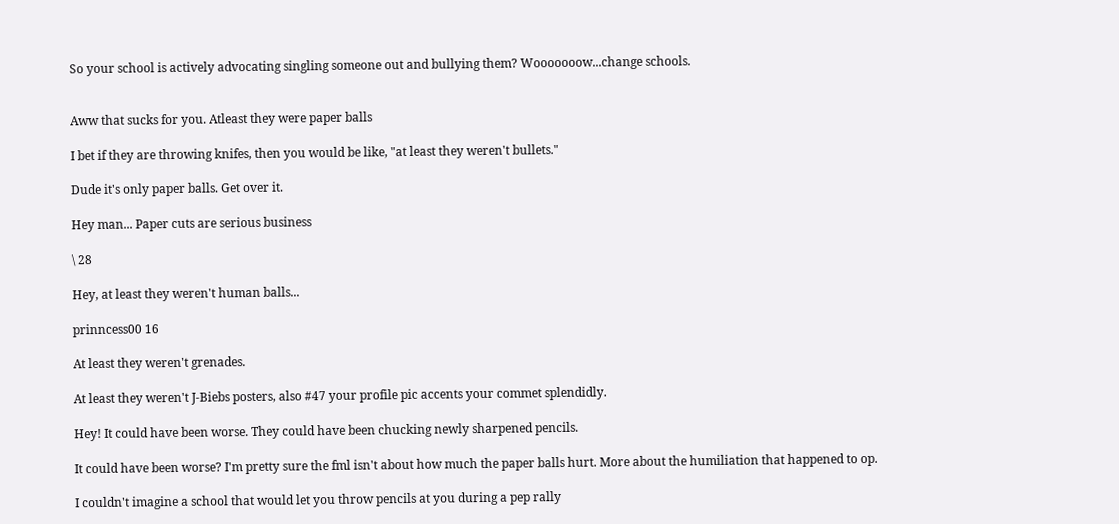So your school is actively advocating singling someone out and bullying them? Wooooooow...change schools.


Aww that sucks for you. Atleast they were paper balls

I bet if they are throwing knifes, then you would be like, "at least they weren't bullets."

Dude it's only paper balls. Get over it.

Hey man... Paper cuts are serious business

\ 28

Hey, at least they weren't human balls...

prinncess00 16

At least they weren't grenades.

At least they weren't J-Biebs posters, also #47 your profile pic accents your commet splendidly.

Hey! It could have been worse. They could have been chucking newly sharpened pencils.

It could have been worse? I'm pretty sure the fml isn't about how much the paper balls hurt. More about the humiliation that happened to op.

I couldn't imagine a school that would let you throw pencils at you during a pep rally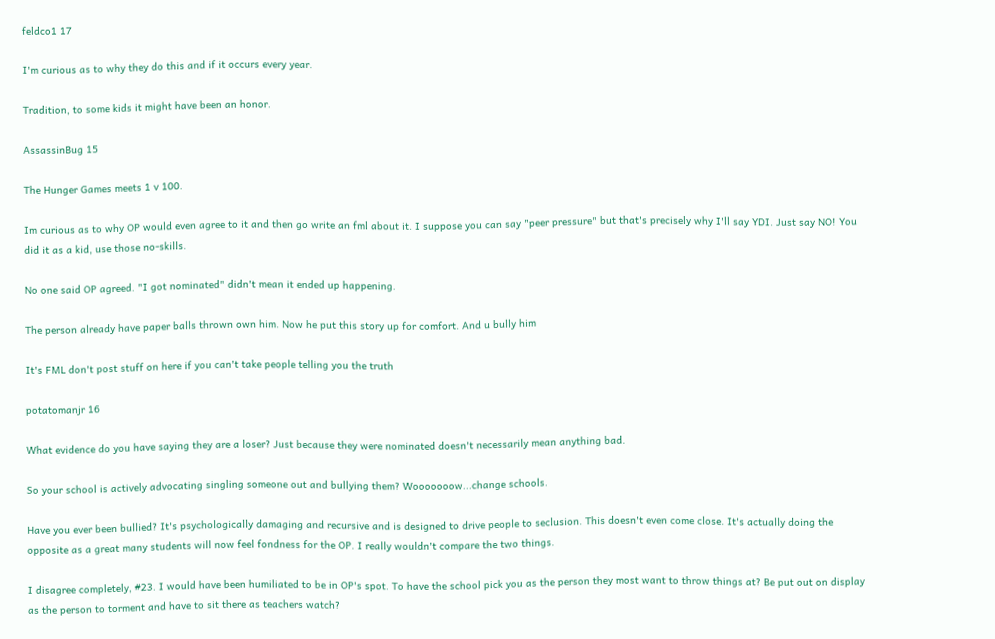feldco1 17

I'm curious as to why they do this and if it occurs every year.

Tradition, to some kids it might have been an honor.

AssassinBug 15

The Hunger Games meets 1 v 100.

Im curious as to why OP would even agree to it and then go write an fml about it. I suppose you can say "peer pressure" but that's precisely why I'll say YDI. Just say NO! You did it as a kid, use those no-skills.

No one said OP agreed. "I got nominated" didn't mean it ended up happening.

The person already have paper balls thrown own him. Now he put this story up for comfort. And u bully him

It's FML don't post stuff on here if you can't take people telling you the truth

potatomanjr 16

What evidence do you have saying they are a loser? Just because they were nominated doesn't necessarily mean anything bad.

So your school is actively advocating singling someone out and bullying them? Wooooooow...change schools.

Have you ever been bullied? It's psychologically damaging and recursive and is designed to drive people to seclusion. This doesn't even come close. It's actually doing the opposite as a great many students will now feel fondness for the OP. I really wouldn't compare the two things.

I disagree completely, #23. I would have been humiliated to be in OP's spot. To have the school pick you as the person they most want to throw things at? Be put out on display as the person to torment and have to sit there as teachers watch?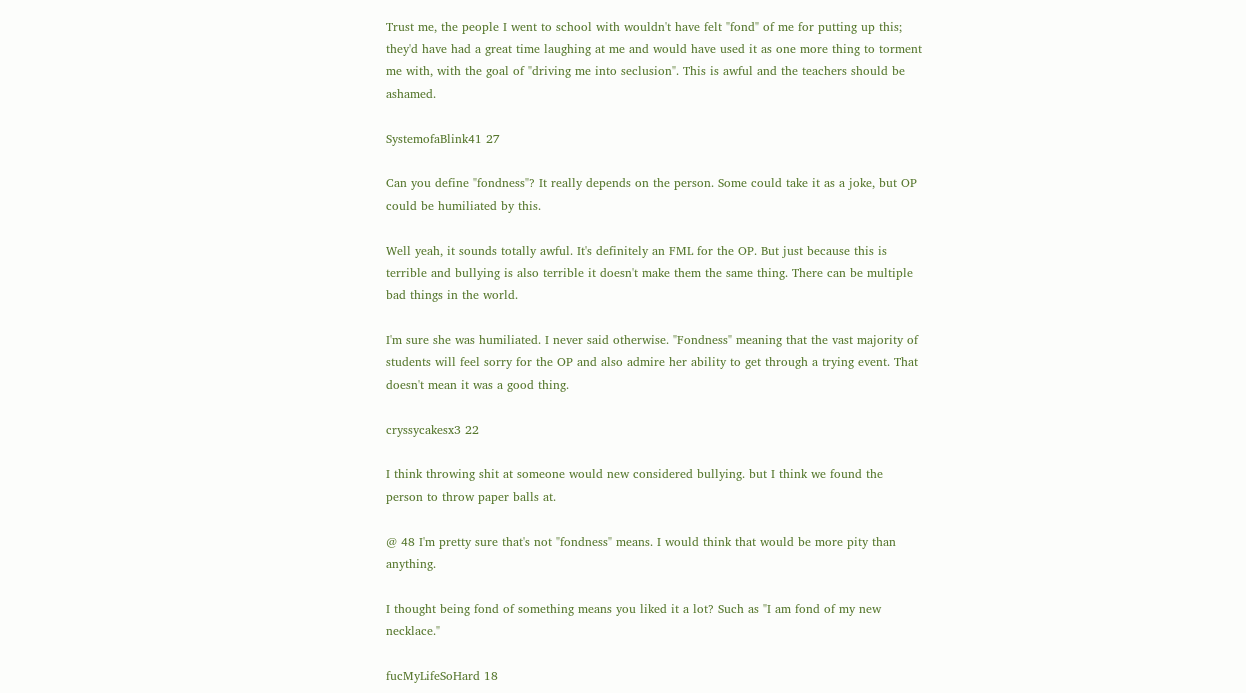Trust me, the people I went to school with wouldn't have felt "fond" of me for putting up this; they'd have had a great time laughing at me and would have used it as one more thing to torment me with, with the goal of "driving me into seclusion". This is awful and the teachers should be ashamed.

SystemofaBlink41 27

Can you define "fondness"? It really depends on the person. Some could take it as a joke, but OP could be humiliated by this.

Well yeah, it sounds totally awful. It's definitely an FML for the OP. But just because this is terrible and bullying is also terrible it doesn't make them the same thing. There can be multiple bad things in the world.

I'm sure she was humiliated. I never said otherwise. "Fondness" meaning that the vast majority of students will feel sorry for the OP and also admire her ability to get through a trying event. That doesn't mean it was a good thing.

cryssycakesx3 22

I think throwing shit at someone would new considered bullying. but I think we found the person to throw paper balls at.

@ 48 I'm pretty sure that's not "fondness" means. I would think that would be more pity than anything.

I thought being fond of something means you liked it a lot? Such as "I am fond of my new necklace."

fucMyLifeSoHard 18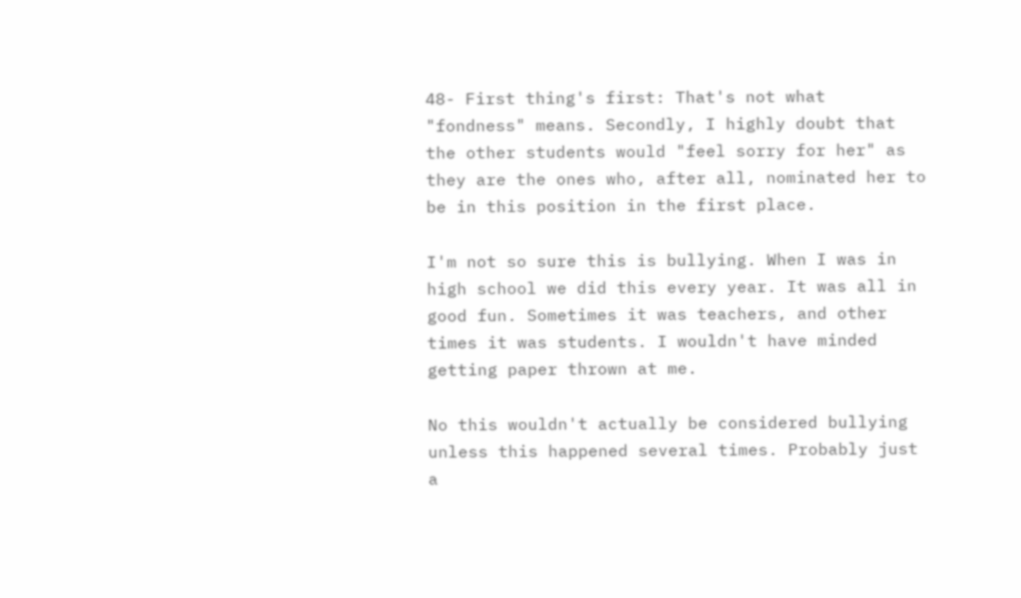48- First thing's first: That's not what "fondness" means. Secondly, I highly doubt that the other students would "feel sorry for her" as they are the ones who, after all, nominated her to be in this position in the first place.

I'm not so sure this is bullying. When I was in high school we did this every year. It was all in good fun. Sometimes it was teachers, and other times it was students. I wouldn't have minded getting paper thrown at me.

No this wouldn't actually be considered bullying unless this happened several times. Probably just a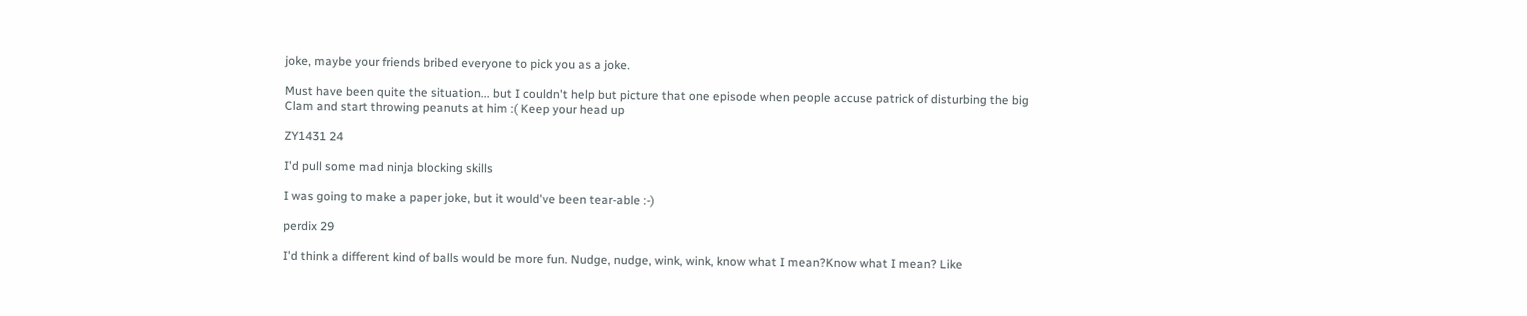joke, maybe your friends bribed everyone to pick you as a joke.

Must have been quite the situation... but I couldn't help but picture that one episode when people accuse patrick of disturbing the big Clam and start throwing peanuts at him :( Keep your head up

ZY1431 24

I'd pull some mad ninja blocking skills

I was going to make a paper joke, but it would've been tear-able :-)

perdix 29

I'd think a different kind of balls would be more fun. Nudge, nudge, wink, wink, know what I mean?Know what I mean? Like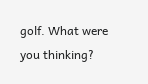golf. What were you thinking?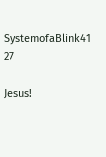SystemofaBlink41 27

Jesus!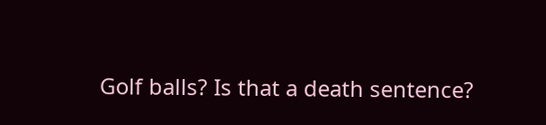Golf balls? Is that a death sentence?